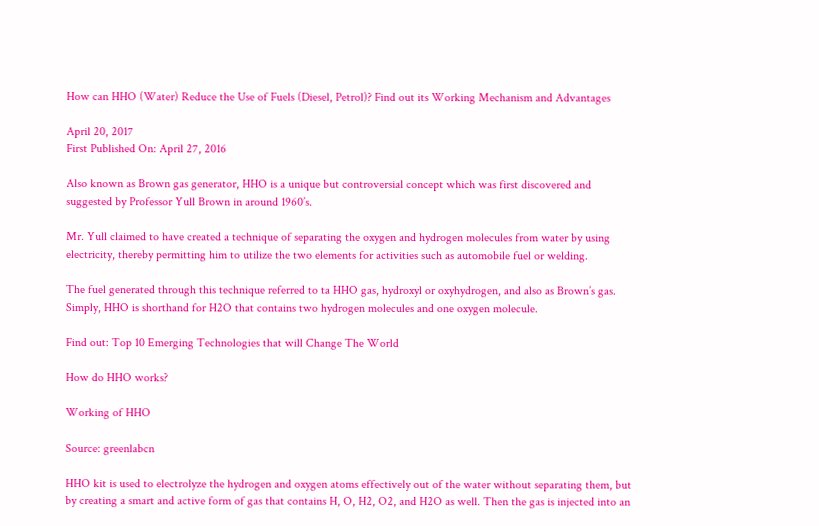How can HHO (Water) Reduce the Use of Fuels (Diesel, Petrol)? Find out its Working Mechanism and Advantages

April 20, 2017
First Published On: April 27, 2016

Also known as Brown gas generator, HHO is a unique but controversial concept which was first discovered and suggested by Professor Yull Brown in around 1960’s.

Mr. Yull claimed to have created a technique of separating the oxygen and hydrogen molecules from water by using electricity, thereby permitting him to utilize the two elements for activities such as automobile fuel or welding.

The fuel generated through this technique referred to ta HHO gas, hydroxyl or oxyhydrogen, and also as Brown’s gas. Simply, HHO is shorthand for H2O that contains two hydrogen molecules and one oxygen molecule.

Find out: Top 10 Emerging Technologies that will Change The World

How do HHO works?

Working of HHO

Source: greenlabcn

HHO kit is used to electrolyze the hydrogen and oxygen atoms effectively out of the water without separating them, but by creating a smart and active form of gas that contains H, O, H2, O2, and H2O as well. Then the gas is injected into an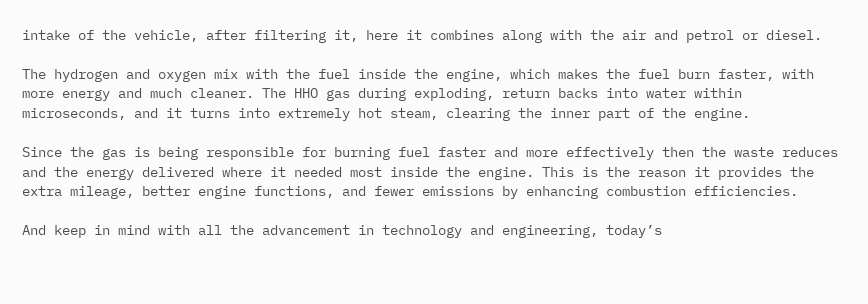intake of the vehicle, after filtering it, here it combines along with the air and petrol or diesel.

The hydrogen and oxygen mix with the fuel inside the engine, which makes the fuel burn faster, with more energy and much cleaner. The HHO gas during exploding, return backs into water within microseconds, and it turns into extremely hot steam, clearing the inner part of the engine.

Since the gas is being responsible for burning fuel faster and more effectively then the waste reduces and the energy delivered where it needed most inside the engine. This is the reason it provides the extra mileage, better engine functions, and fewer emissions by enhancing combustion efficiencies.

And keep in mind with all the advancement in technology and engineering, today’s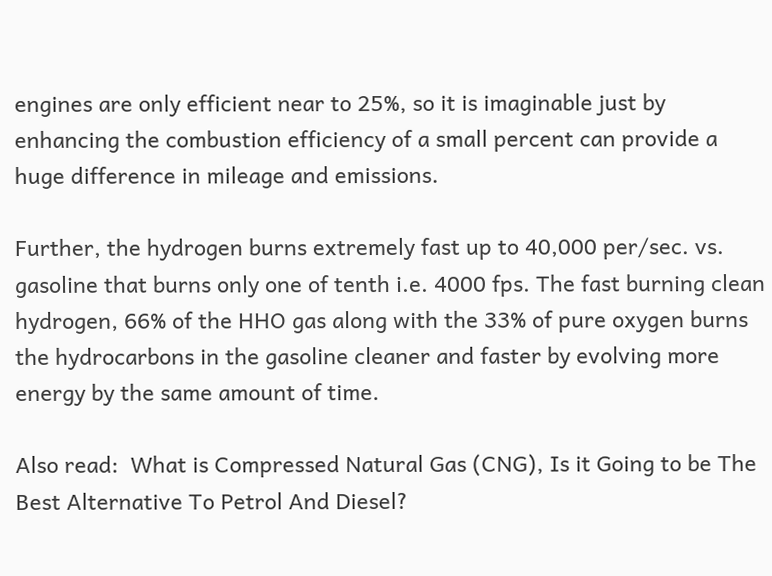engines are only efficient near to 25%, so it is imaginable just by enhancing the combustion efficiency of a small percent can provide a huge difference in mileage and emissions.

Further, the hydrogen burns extremely fast up to 40,000 per/sec. vs. gasoline that burns only one of tenth i.e. 4000 fps. The fast burning clean hydrogen, 66% of the HHO gas along with the 33% of pure oxygen burns the hydrocarbons in the gasoline cleaner and faster by evolving more energy by the same amount of time.

Also read:  What is Compressed Natural Gas (CNG), Is it Going to be The Best Alternative To Petrol And Diesel?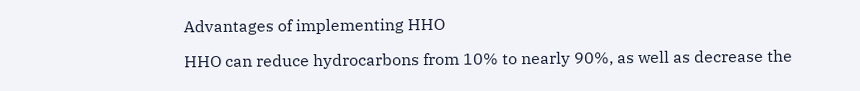Advantages of implementing HHO

HHO can reduce hydrocarbons from 10% to nearly 90%, as well as decrease the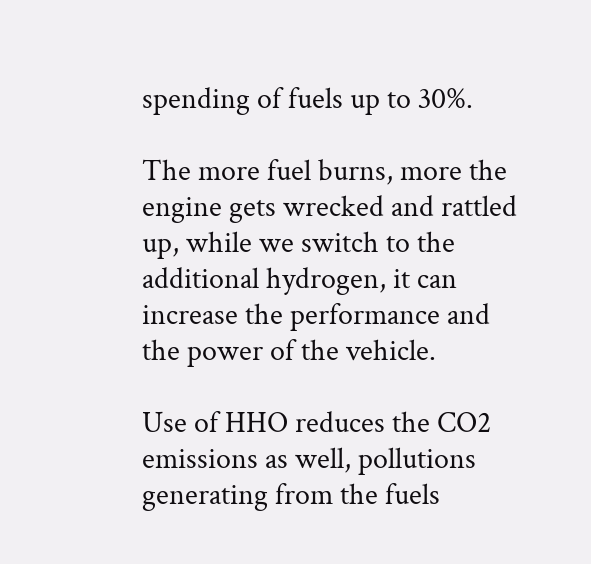spending of fuels up to 30%.

The more fuel burns, more the engine gets wrecked and rattled up, while we switch to the additional hydrogen, it can increase the performance and the power of the vehicle.

Use of HHO reduces the CO2 emissions as well, pollutions generating from the fuels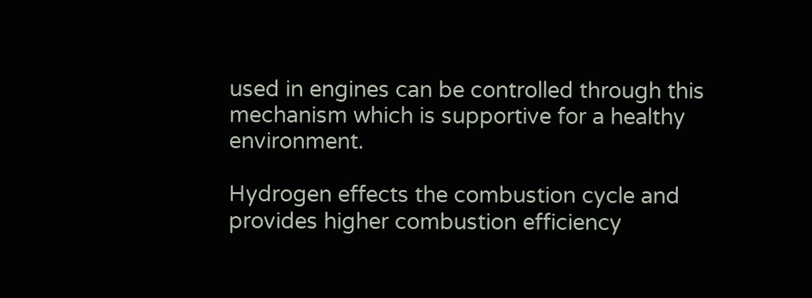used in engines can be controlled through this mechanism which is supportive for a healthy environment.

Hydrogen effects the combustion cycle and provides higher combustion efficiency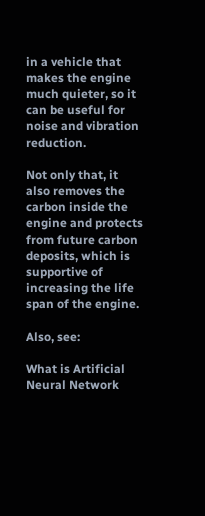in a vehicle that makes the engine much quieter, so it can be useful for noise and vibration reduction.

Not only that, it also removes the carbon inside the engine and protects from future carbon deposits, which is supportive of increasing the life span of the engine.

Also, see:

What is Artificial Neural Network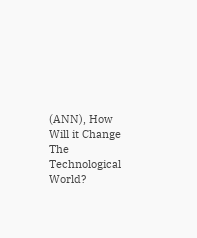(ANN), How Will it Change The Technological World?